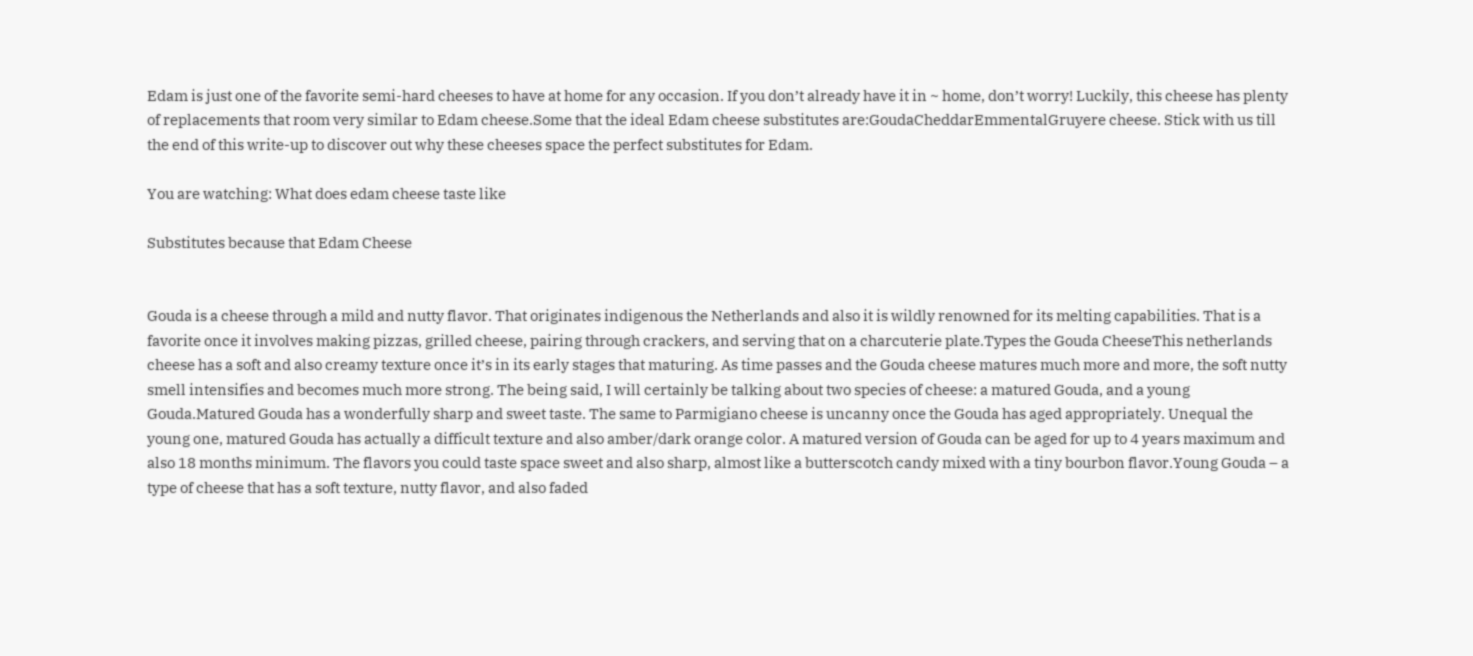Edam is just one of the favorite semi-hard cheeses to have at home for any occasion. If you don’t already have it in ~ home, don’t worry! Luckily, this cheese has plenty of replacements that room very similar to Edam cheese.Some that the ideal Edam cheese substitutes are:GoudaCheddarEmmentalGruyere cheese. Stick with us till the end of this write-up to discover out why these cheeses space the perfect substitutes for Edam.

You are watching: What does edam cheese taste like

Substitutes because that Edam Cheese


Gouda is a cheese through a mild and nutty flavor. That originates indigenous the Netherlands and also it is wildly renowned for its melting capabilities. That is a favorite once it involves making pizzas, grilled cheese, pairing through crackers, and serving that on a charcuterie plate.Types the Gouda CheeseThis netherlands cheese has a soft and also creamy texture once it’s in its early stages that maturing. As time passes and the Gouda cheese matures much more and more, the soft nutty smell intensifies and becomes much more strong. The being said, I will certainly be talking about two species of cheese: a matured Gouda, and a young Gouda.Matured Gouda has a wonderfully sharp and sweet taste. The same to Parmigiano cheese is uncanny once the Gouda has aged appropriately. Unequal the young one, matured Gouda has actually a difficult texture and also amber/dark orange color. A matured version of Gouda can be aged for up to 4 years maximum and also 18 months minimum. The flavors you could taste space sweet and also sharp, almost like a butterscotch candy mixed with a tiny bourbon flavor.Young Gouda – a type of cheese that has a soft texture, nutty flavor, and also faded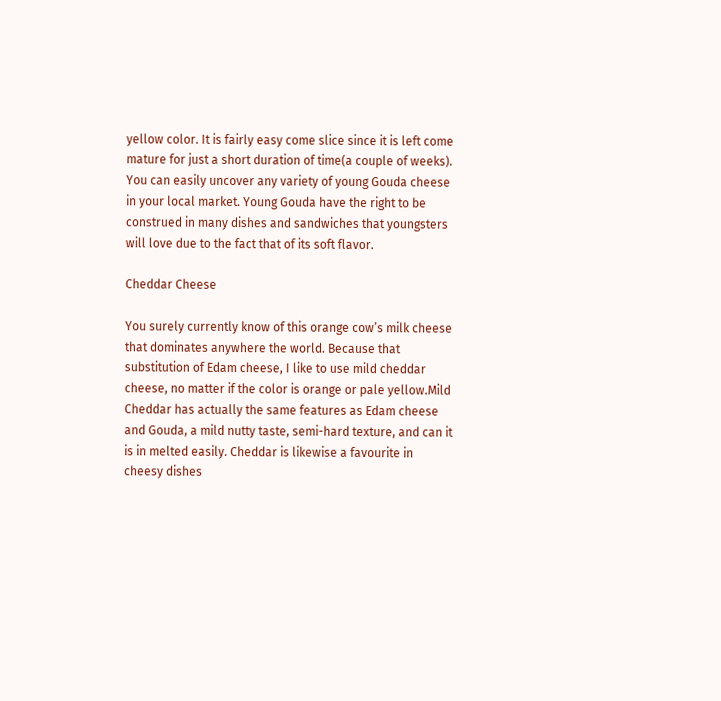yellow color. It is fairly easy come slice since it is left come mature for just a short duration of time(a couple of weeks). You can easily uncover any variety of young Gouda cheese in your local market. Young Gouda have the right to be construed in many dishes and sandwiches that youngsters will love due to the fact that of its soft flavor.

Cheddar Cheese

You surely currently know of this orange cow’s milk cheese that dominates anywhere the world. Because that substitution of Edam cheese, I like to use mild cheddar cheese, no matter if the color is orange or pale yellow.Mild Cheddar has actually the same features as Edam cheese and Gouda, a mild nutty taste, semi-hard texture, and can it is in melted easily. Cheddar is likewise a favourite in cheesy dishes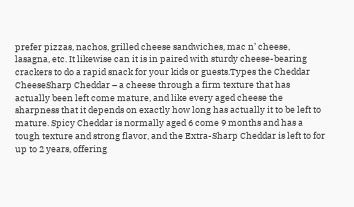prefer pizzas, nachos, grilled cheese sandwiches, mac n’ cheese, lasagna, etc. It likewise can it is in paired with sturdy cheese-bearing crackers to do a rapid snack for your kids or guests.Types the Cheddar CheeseSharp Cheddar – a cheese through a firm texture that has actually been left come mature, and like every aged cheese the sharpness that it depends on exactly how long has actually it to be left to mature. Spicy Cheddar is normally aged 6 come 9 months and has a tough texture and strong flavor, and the Extra-Sharp Cheddar is left to for up to 2 years, offering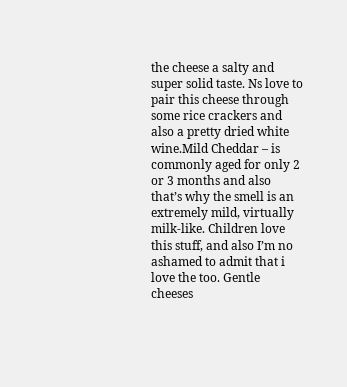the cheese a salty and super solid taste. Ns love to pair this cheese through some rice crackers and also a pretty dried white wine.Mild Cheddar – is commonly aged for only 2 or 3 months and also that’s why the smell is an extremely mild, virtually milk-like. Children love this stuff, and also I’m no ashamed to admit that i love the too. Gentle cheeses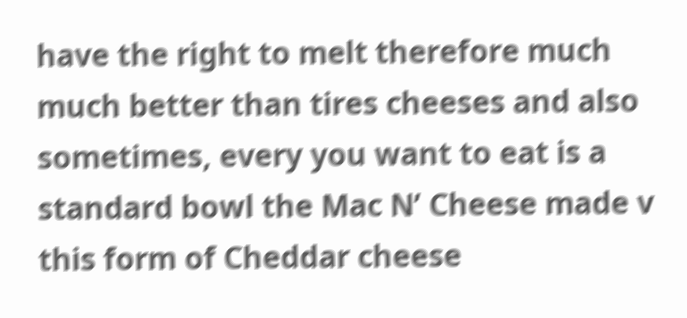have the right to melt therefore much much better than tires cheeses and also sometimes, every you want to eat is a standard bowl the Mac N’ Cheese made v this form of Cheddar cheese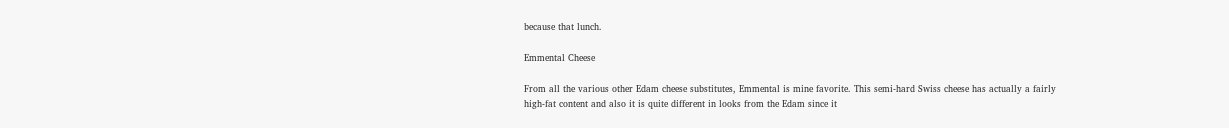because that lunch.

Emmental Cheese

From all the various other Edam cheese substitutes, Emmental is mine favorite. This semi-hard Swiss cheese has actually a fairly high-fat content and also it is quite different in looks from the Edam since it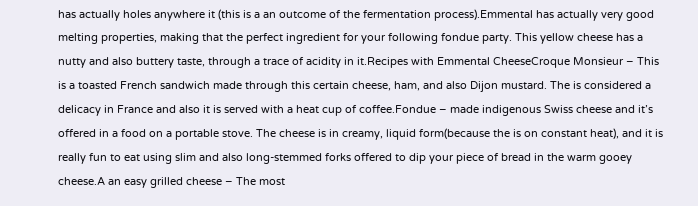has actually holes anywhere it (this is a an outcome of the fermentation process).Emmental has actually very good melting properties, making that the perfect ingredient for your following fondue party. This yellow cheese has a nutty and also buttery taste, through a trace of acidity in it.Recipes with Emmental CheeseCroque Monsieur – This is a toasted French sandwich made through this certain cheese, ham, and also Dijon mustard. The is considered a delicacy in France and also it is served with a heat cup of coffee.Fondue – made indigenous Swiss cheese and it’s offered in a food on a portable stove. The cheese is in creamy, liquid form(because the is on constant heat), and it is really fun to eat using slim and also long-stemmed forks offered to dip your piece of bread in the warm gooey cheese.A an easy grilled cheese – The most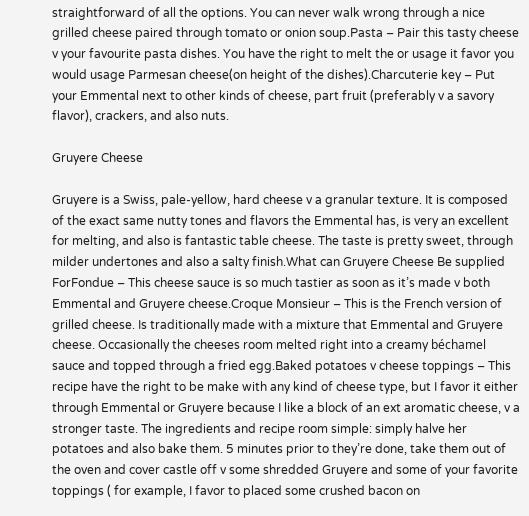straightforward of all the options. You can never walk wrong through a nice grilled cheese paired through tomato or onion soup.Pasta – Pair this tasty cheese v your favourite pasta dishes. You have the right to melt the or usage it favor you would usage Parmesan cheese(on height of the dishes).Charcuterie key – Put your Emmental next to other kinds of cheese, part fruit (preferably v a savory flavor), crackers, and also nuts.

Gruyere Cheese

Gruyere is a Swiss, pale-yellow, hard cheese v a granular texture. It is composed of the exact same nutty tones and flavors the Emmental has, is very an excellent for melting, and also is fantastic table cheese. The taste is pretty sweet, through milder undertones and also a salty finish.What can Gruyere Cheese Be supplied ForFondue – This cheese sauce is so much tastier as soon as it’s made v both Emmental and Gruyere cheese.Croque Monsieur – This is the French version of grilled cheese. Is traditionally made with a mixture that Emmental and Gruyere cheese. Occasionally the cheeses room melted right into a creamy béchamel sauce and topped through a fried egg.Baked potatoes v cheese toppings – This recipe have the right to be make with any kind of cheese type, but I favor it either through Emmental or Gruyere because I like a block of an ext aromatic cheese, v a stronger taste. The ingredients and recipe room simple: simply halve her potatoes and also bake them. 5 minutes prior to they’re done, take them out of the oven and cover castle off v some shredded Gruyere and some of your favorite toppings ( for example, I favor to placed some crushed bacon on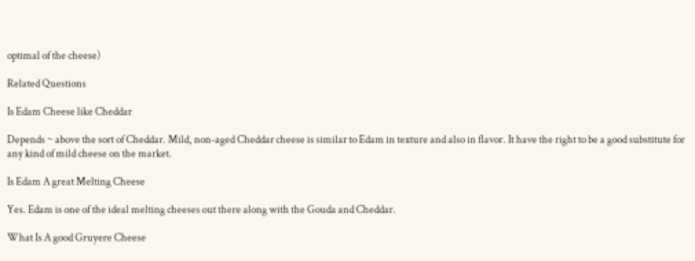optimal of the cheese)

Related Questions

Is Edam Cheese like Cheddar

Depends ~ above the sort of Cheddar. Mild, non-aged Cheddar cheese is similar to Edam in texture and also in flavor. It have the right to be a good substitute for any kind of mild cheese on the market.

Is Edam A great Melting Cheese

Yes. Edam is one of the ideal melting cheeses out there along with the Gouda and Cheddar.

What Is A good Gruyere Cheese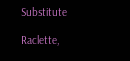Substitute

Raclette,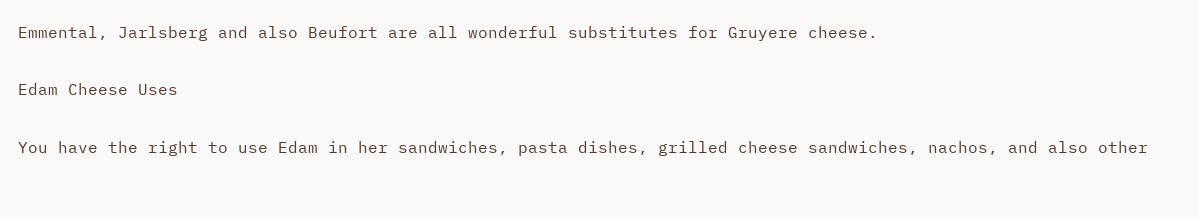Emmental, Jarlsberg and also Beufort are all wonderful substitutes for Gruyere cheese.

Edam Cheese Uses

You have the right to use Edam in her sandwiches, pasta dishes, grilled cheese sandwiches, nachos, and also other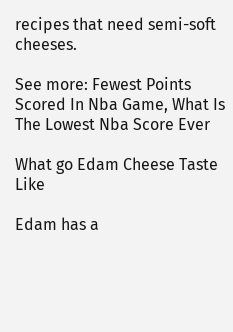recipes that need semi-soft cheeses.

See more: Fewest Points Scored In Nba Game, What Is The Lowest Nba Score Ever

What go Edam Cheese Taste Like

Edam has a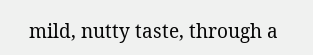mild, nutty taste, through a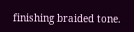finishing braided tone.